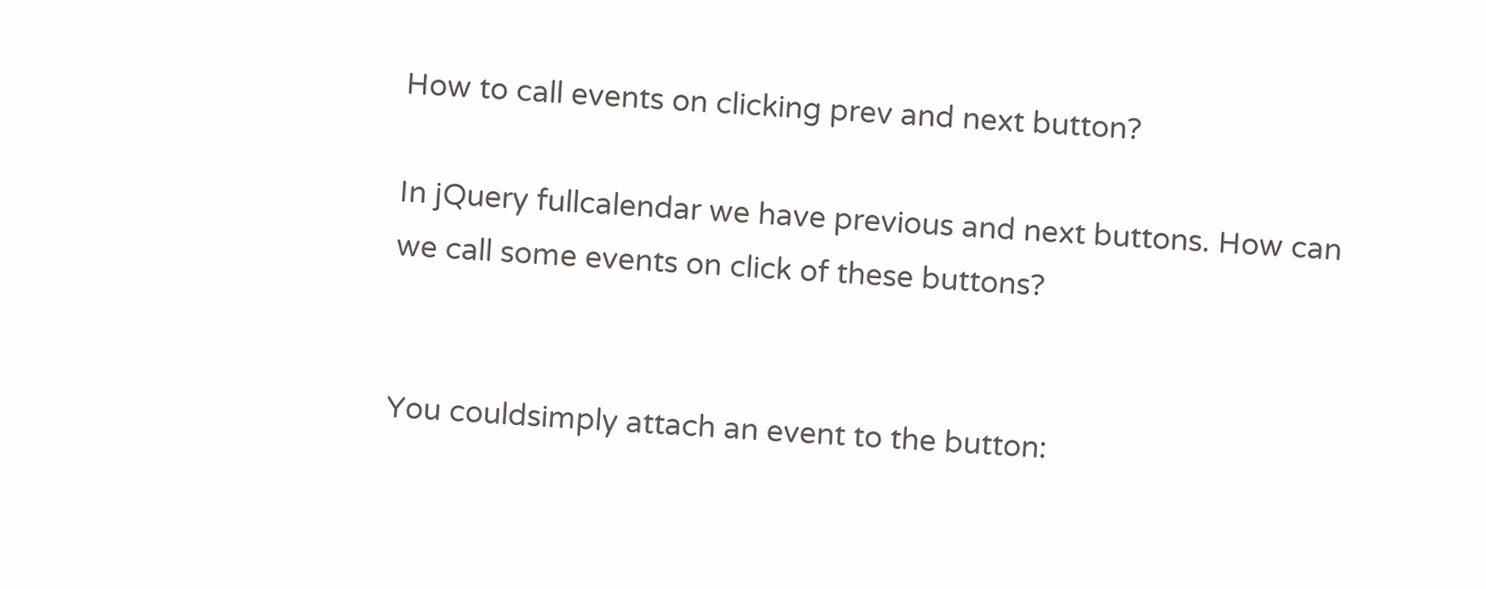How to call events on clicking prev and next button?

In jQuery fullcalendar we have previous and next buttons. How can we call some events on click of these buttons?


You couldsimply attach an event to the button: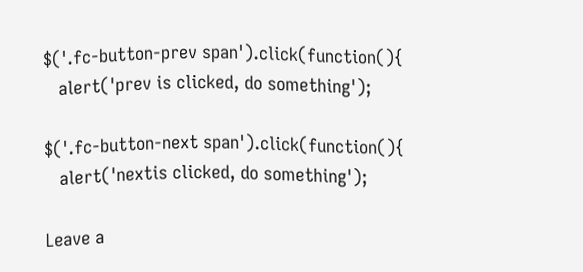$('.fc-button-prev span').click(function(){
   alert('prev is clicked, do something');

$('.fc-button-next span').click(function(){
   alert('nextis clicked, do something');

Leave a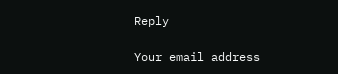Reply

Your email address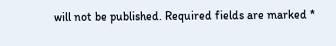will not be published. Required fields are marked *